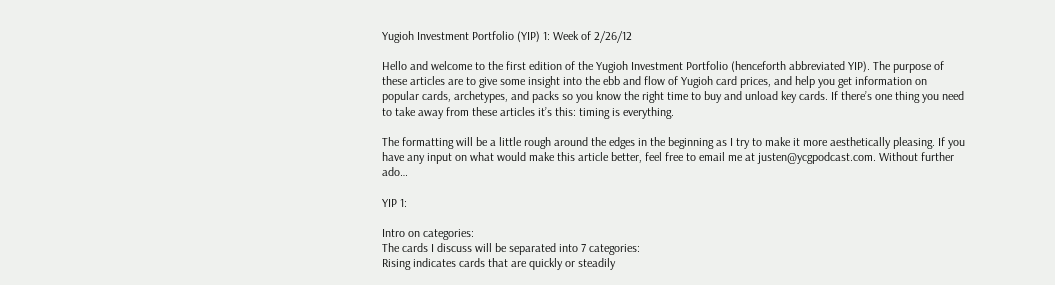Yugioh Investment Portfolio (YIP) 1: Week of 2/26/12

Hello and welcome to the first edition of the Yugioh Investment Portfolio (henceforth abbreviated YIP). The purpose of these articles are to give some insight into the ebb and flow of Yugioh card prices, and help you get information on popular cards, archetypes, and packs so you know the right time to buy and unload key cards. If there’s one thing you need to take away from these articles it’s this: timing is everything.

The formatting will be a little rough around the edges in the beginning as I try to make it more aesthetically pleasing. If you have any input on what would make this article better, feel free to email me at justen@ycgpodcast.com. Without further ado…

YIP 1:

Intro on categories:
The cards I discuss will be separated into 7 categories:
Rising indicates cards that are quickly or steadily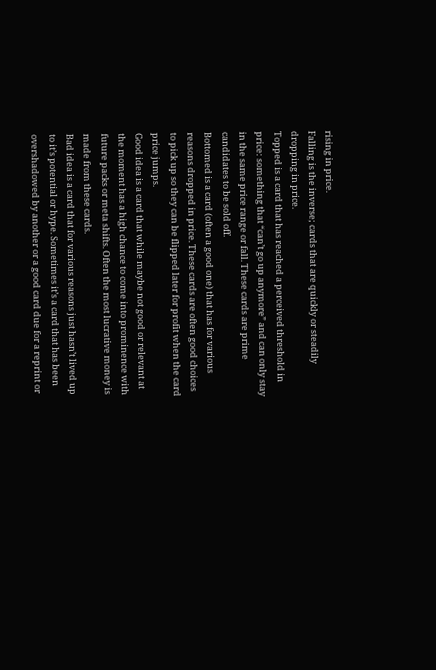rising in price.
Falling is the inverse; cards that are quickly or steadily dropping in price.
Topped is a card that has reached a perceived threshold in price: something that “can’t go up anymore” and can only stay in the same price range or fall. These cards are prime candidates to be sold off.
Bottomed is a card (often a good one) that has for various reasons dropped in price. These cards are often good choices to pick up so they can be flipped later for profit when the card price jumps.
Good idea is a card that while maybe not good or relevant at the moment has a high chance to come into prominence with future packs or meta shifts. Often the most lucrative money is made from these cards.
Bad idea is a card that for various reasons just hasn’t lived up to it’s potential or hype. Sometimes it’s a card that has been overshadowed by another or a good card due for a reprint or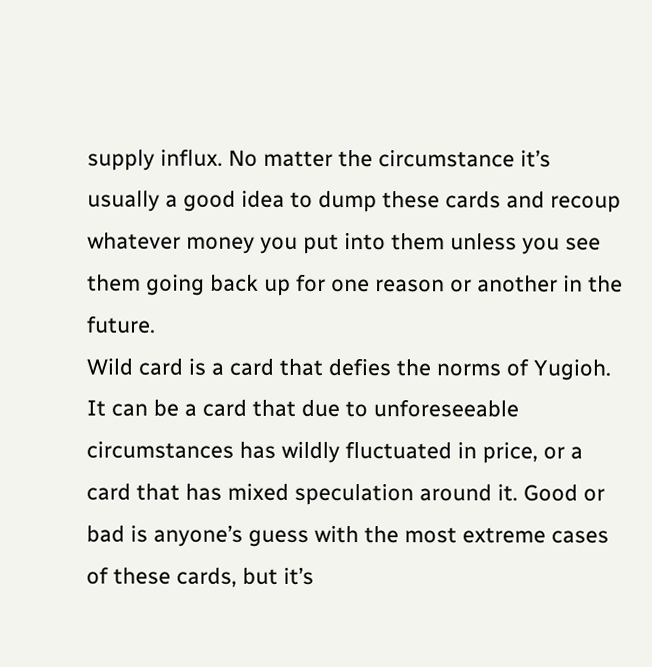supply influx. No matter the circumstance it’s usually a good idea to dump these cards and recoup whatever money you put into them unless you see them going back up for one reason or another in the future.
Wild card is a card that defies the norms of Yugioh. It can be a card that due to unforeseeable circumstances has wildly fluctuated in price, or a card that has mixed speculation around it. Good or bad is anyone’s guess with the most extreme cases of these cards, but it’s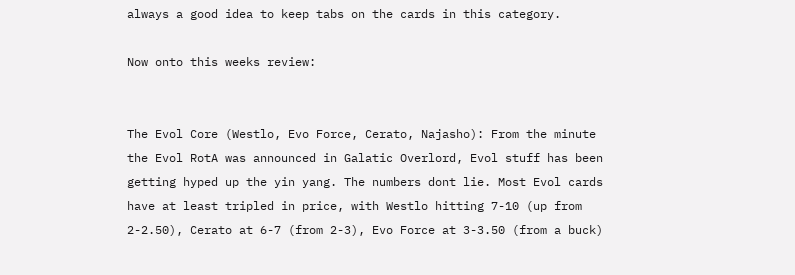always a good idea to keep tabs on the cards in this category.

Now onto this weeks review:


The Evol Core (Westlo, Evo Force, Cerato, Najasho): From the minute the Evol RotA was announced in Galatic Overlord, Evol stuff has been getting hyped up the yin yang. The numbers dont lie. Most Evol cards have at least tripled in price, with Westlo hitting 7-10 (up from 2-2.50), Cerato at 6-7 (from 2-3), Evo Force at 3-3.50 (from a buck)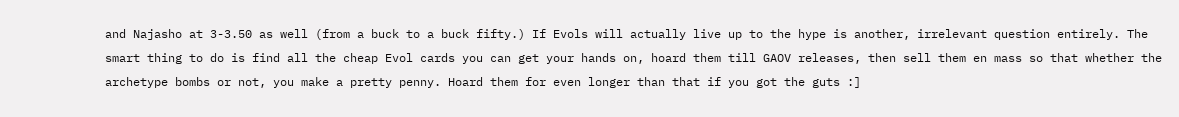and Najasho at 3-3.50 as well (from a buck to a buck fifty.) If Evols will actually live up to the hype is another, irrelevant question entirely. The smart thing to do is find all the cheap Evol cards you can get your hands on, hoard them till GAOV releases, then sell them en mass so that whether the archetype bombs or not, you make a pretty penny. Hoard them for even longer than that if you got the guts :]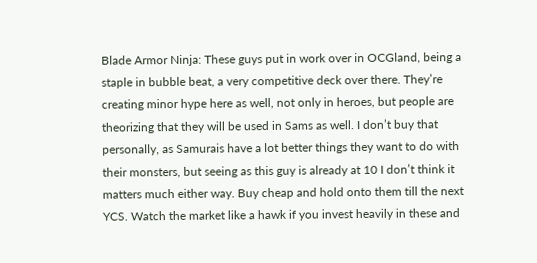Blade Armor Ninja: These guys put in work over in OCGland, being a staple in bubble beat, a very competitive deck over there. They’re creating minor hype here as well, not only in heroes, but people are theorizing that they will be used in Sams as well. I don’t buy that personally, as Samurais have a lot better things they want to do with their monsters, but seeing as this guy is already at 10 I don’t think it matters much either way. Buy cheap and hold onto them till the next YCS. Watch the market like a hawk if you invest heavily in these and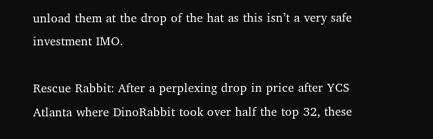unload them at the drop of the hat as this isn’t a very safe investment IMO.

Rescue Rabbit: After a perplexing drop in price after YCS Atlanta where DinoRabbit took over half the top 32, these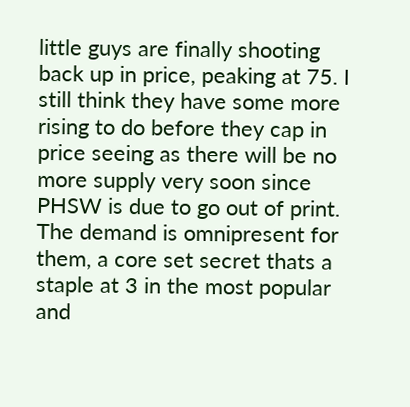little guys are finally shooting back up in price, peaking at 75. I still think they have some more rising to do before they cap in price seeing as there will be no more supply very soon since PHSW is due to go out of print. The demand is omnipresent for them, a core set secret thats a staple at 3 in the most popular and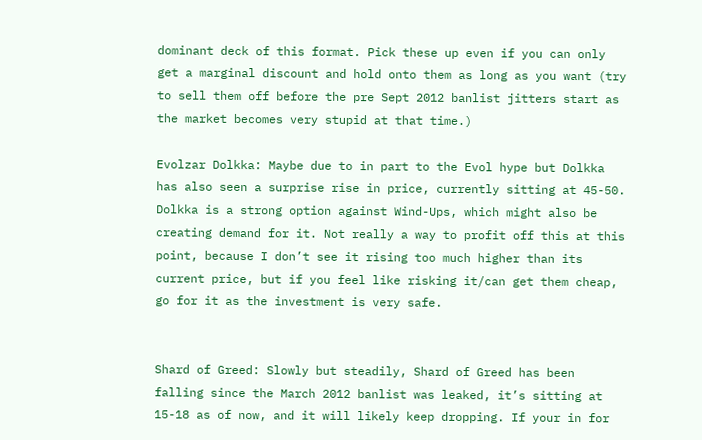dominant deck of this format. Pick these up even if you can only get a marginal discount and hold onto them as long as you want (try to sell them off before the pre Sept 2012 banlist jitters start as the market becomes very stupid at that time.)

Evolzar Dolkka: Maybe due to in part to the Evol hype but Dolkka has also seen a surprise rise in price, currently sitting at 45-50. Dolkka is a strong option against Wind-Ups, which might also be creating demand for it. Not really a way to profit off this at this point, because I don’t see it rising too much higher than its current price, but if you feel like risking it/can get them cheap, go for it as the investment is very safe.


Shard of Greed: Slowly but steadily, Shard of Greed has been falling since the March 2012 banlist was leaked, it’s sitting at 15-18 as of now, and it will likely keep dropping. If your in for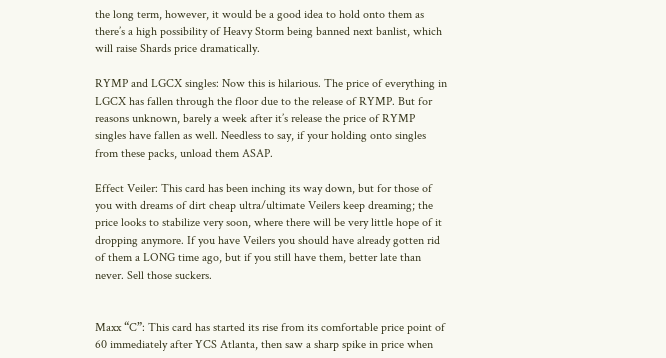the long term, however, it would be a good idea to hold onto them as there’s a high possibility of Heavy Storm being banned next banlist, which will raise Shards price dramatically.

RYMP and LGCX singles: Now this is hilarious. The price of everything in LGCX has fallen through the floor due to the release of RYMP. But for reasons unknown, barely a week after it’s release the price of RYMP singles have fallen as well. Needless to say, if your holding onto singles from these packs, unload them ASAP.

Effect Veiler: This card has been inching its way down, but for those of you with dreams of dirt cheap ultra/ultimate Veilers keep dreaming; the price looks to stabilize very soon, where there will be very little hope of it dropping anymore. If you have Veilers you should have already gotten rid of them a LONG time ago, but if you still have them, better late than never. Sell those suckers.


Maxx “C”: This card has started its rise from its comfortable price point of 60 immediately after YCS Atlanta, then saw a sharp spike in price when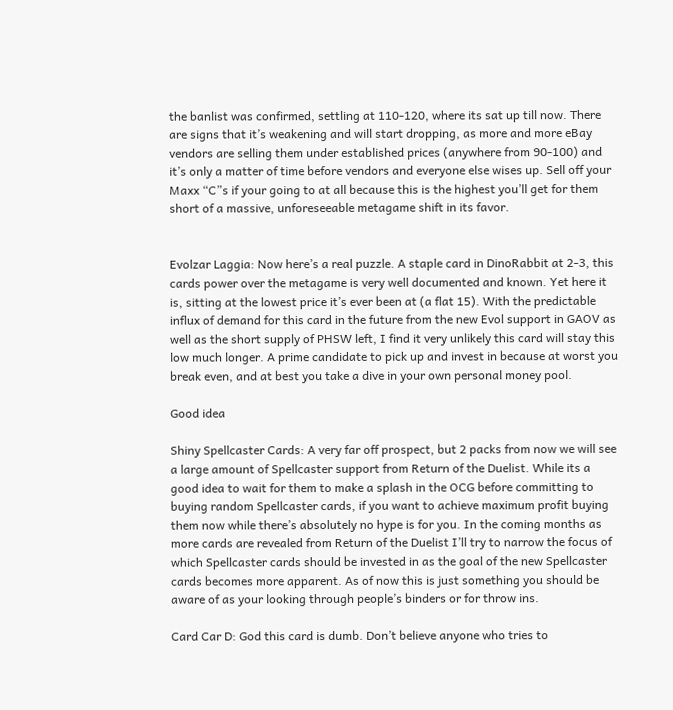the banlist was confirmed, settling at 110-120, where its sat up till now. There are signs that it’s weakening and will start dropping, as more and more eBay vendors are selling them under established prices (anywhere from 90-100) and it’s only a matter of time before vendors and everyone else wises up. Sell off your Maxx “C”s if your going to at all because this is the highest you’ll get for them short of a massive, unforeseeable metagame shift in its favor.


Evolzar Laggia: Now here’s a real puzzle. A staple card in DinoRabbit at 2-3, this cards power over the metagame is very well documented and known. Yet here it is, sitting at the lowest price it’s ever been at (a flat 15). With the predictable influx of demand for this card in the future from the new Evol support in GAOV as well as the short supply of PHSW left, I find it very unlikely this card will stay this low much longer. A prime candidate to pick up and invest in because at worst you break even, and at best you take a dive in your own personal money pool.

Good idea

Shiny Spellcaster Cards: A very far off prospect, but 2 packs from now we will see a large amount of Spellcaster support from Return of the Duelist. While its a good idea to wait for them to make a splash in the OCG before committing to buying random Spellcaster cards, if you want to achieve maximum profit buying them now while there’s absolutely no hype is for you. In the coming months as more cards are revealed from Return of the Duelist I’ll try to narrow the focus of which Spellcaster cards should be invested in as the goal of the new Spellcaster cards becomes more apparent. As of now this is just something you should be aware of as your looking through people’s binders or for throw ins.

Card Car D: God this card is dumb. Don’t believe anyone who tries to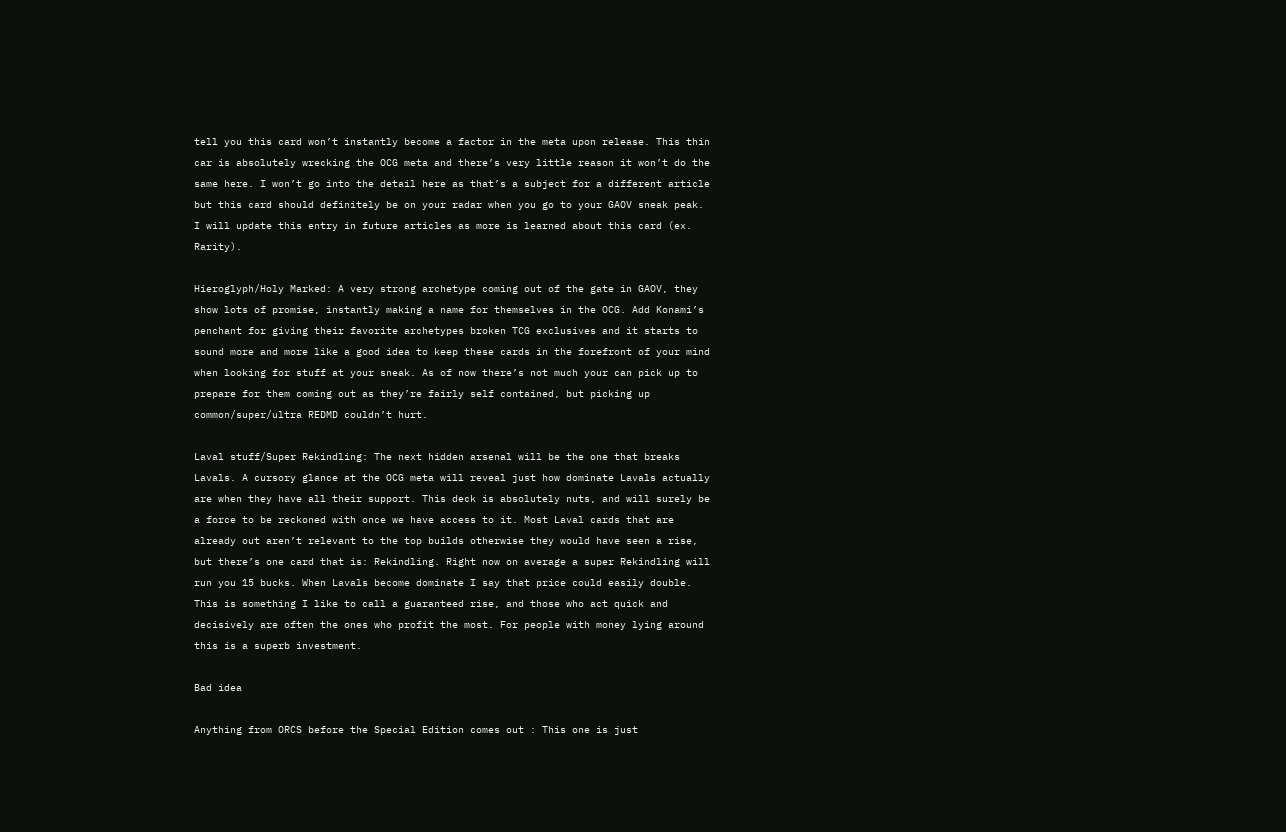tell you this card won’t instantly become a factor in the meta upon release. This thin car is absolutely wrecking the OCG meta and there’s very little reason it won’t do the same here. I won’t go into the detail here as that’s a subject for a different article but this card should definitely be on your radar when you go to your GAOV sneak peak. I will update this entry in future articles as more is learned about this card (ex. Rarity).

Hieroglyph/Holy Marked: A very strong archetype coming out of the gate in GAOV, they show lots of promise, instantly making a name for themselves in the OCG. Add Konami’s penchant for giving their favorite archetypes broken TCG exclusives and it starts to sound more and more like a good idea to keep these cards in the forefront of your mind when looking for stuff at your sneak. As of now there’s not much your can pick up to prepare for them coming out as they’re fairly self contained, but picking up common/super/ultra REDMD couldn’t hurt.

Laval stuff/Super Rekindling: The next hidden arsenal will be the one that breaks Lavals. A cursory glance at the OCG meta will reveal just how dominate Lavals actually are when they have all their support. This deck is absolutely nuts, and will surely be a force to be reckoned with once we have access to it. Most Laval cards that are already out aren’t relevant to the top builds otherwise they would have seen a rise, but there’s one card that is: Rekindling. Right now on average a super Rekindling will run you 15 bucks. When Lavals become dominate I say that price could easily double. This is something I like to call a guaranteed rise, and those who act quick and decisively are often the ones who profit the most. For people with money lying around this is a superb investment.

Bad idea

Anything from ORCS before the Special Edition comes out : This one is just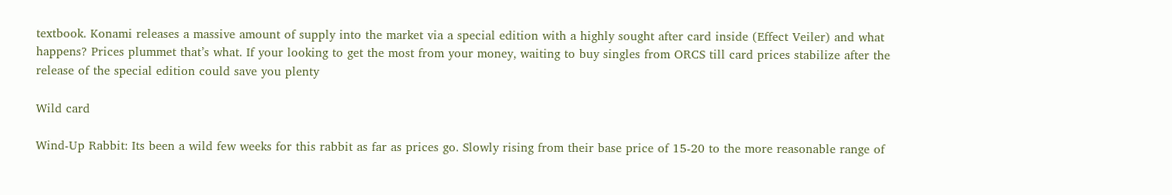textbook. Konami releases a massive amount of supply into the market via a special edition with a highly sought after card inside (Effect Veiler) and what happens? Prices plummet that’s what. If your looking to get the most from your money, waiting to buy singles from ORCS till card prices stabilize after the release of the special edition could save you plenty

Wild card

Wind-Up Rabbit: Its been a wild few weeks for this rabbit as far as prices go. Slowly rising from their base price of 15-20 to the more reasonable range of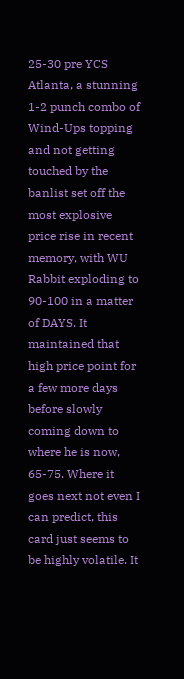25-30 pre YCS Atlanta, a stunning 1-2 punch combo of Wind-Ups topping and not getting touched by the banlist set off the most explosive price rise in recent memory, with WU Rabbit exploding to 90-100 in a matter of DAYS. It maintained that high price point for a few more days before slowly coming down to where he is now, 65-75. Where it goes next not even I can predict, this card just seems to be highly volatile. It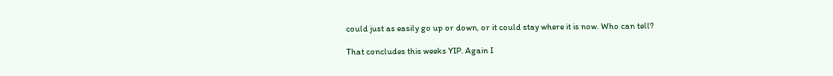could just as easily go up or down, or it could stay where it is now. Who can tell?

That concludes this weeks YIP. Again I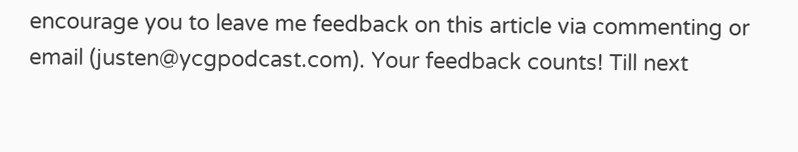encourage you to leave me feedback on this article via commenting or email (justen@ycgpodcast.com). Your feedback counts! Till next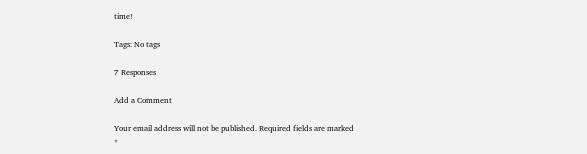time!

Tags: No tags

7 Responses

Add a Comment

Your email address will not be published. Required fields are marked *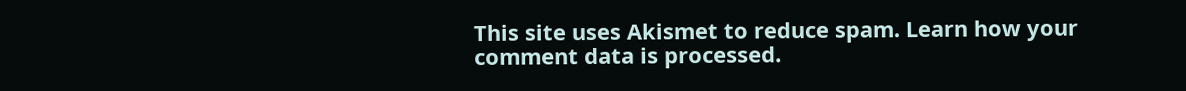This site uses Akismet to reduce spam. Learn how your comment data is processed.